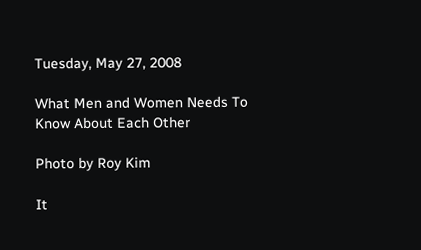Tuesday, May 27, 2008

What Men and Women Needs To Know About Each Other

Photo by Roy Kim

It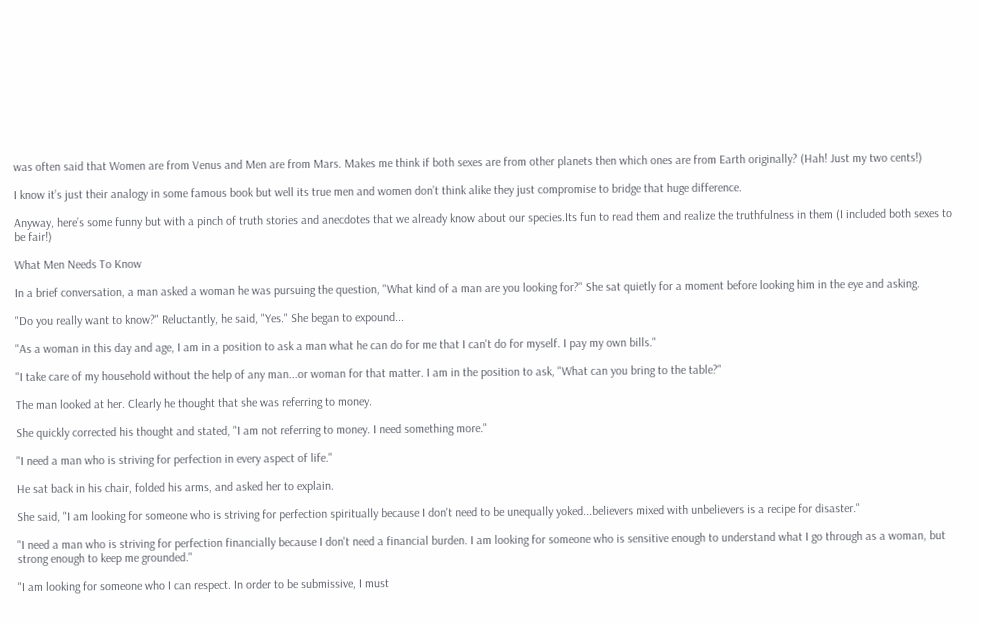was often said that Women are from Venus and Men are from Mars. Makes me think if both sexes are from other planets then which ones are from Earth originally? (Hah! Just my two cents!)

I know it’s just their analogy in some famous book but well its true men and women don’t think alike they just compromise to bridge that huge difference.

Anyway, here’s some funny but with a pinch of truth stories and anecdotes that we already know about our species.Its fun to read them and realize the truthfulness in them (I included both sexes to be fair!)

What Men Needs To Know

In a brief conversation, a man asked a woman he was pursuing the question, "What kind of a man are you looking for?" She sat quietly for a moment before looking him in the eye and asking.

"Do you really want to know?" Reluctantly, he said, "Yes." She began to expound...

"As a woman in this day and age, I am in a position to ask a man what he can do for me that I can't do for myself. I pay my own bills."

"I take care of my household without the help of any man...or woman for that matter. I am in the position to ask, "What can you bring to the table?"

The man looked at her. Clearly he thought that she was referring to money.

She quickly corrected his thought and stated, "I am not referring to money. I need something more."

"I need a man who is striving for perfection in every aspect of life."

He sat back in his chair, folded his arms, and asked her to explain.

She said, "I am looking for someone who is striving for perfection spiritually because I don't need to be unequally yoked...believers mixed with unbelievers is a recipe for disaster."

"I need a man who is striving for perfection financially because I don't need a financial burden. I am looking for someone who is sensitive enough to understand what I go through as a woman, but strong enough to keep me grounded."

"I am looking for someone who I can respect. In order to be submissive, I must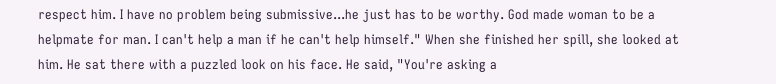respect him. I have no problem being submissive...he just has to be worthy. God made woman to be a helpmate for man. I can't help a man if he can't help himself." When she finished her spill, she looked at him. He sat there with a puzzled look on his face. He said, "You're asking a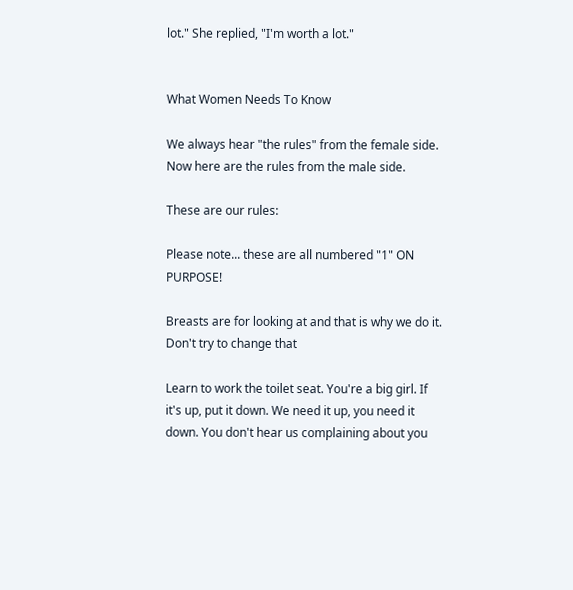lot." She replied, "I'm worth a lot."


What Women Needs To Know

We always hear "the rules" from the female side. Now here are the rules from the male side.

These are our rules:

Please note... these are all numbered "1" ON PURPOSE!

Breasts are for looking at and that is why we do it. Don't try to change that

Learn to work the toilet seat. You're a big girl. If it's up, put it down. We need it up, you need it down. You don't hear us complaining about you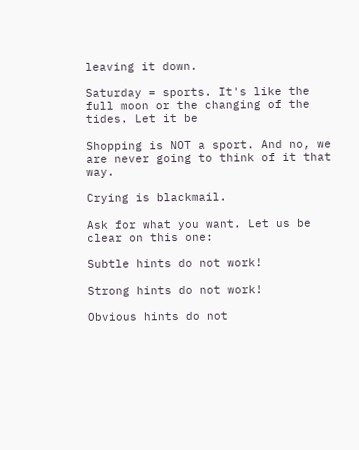leaving it down.

Saturday = sports. It's like the full moon or the changing of the tides. Let it be

Shopping is NOT a sport. And no, we are never going to think of it that way.

Crying is blackmail.

Ask for what you want. Let us be clear on this one:

Subtle hints do not work!

Strong hints do not work!

Obvious hints do not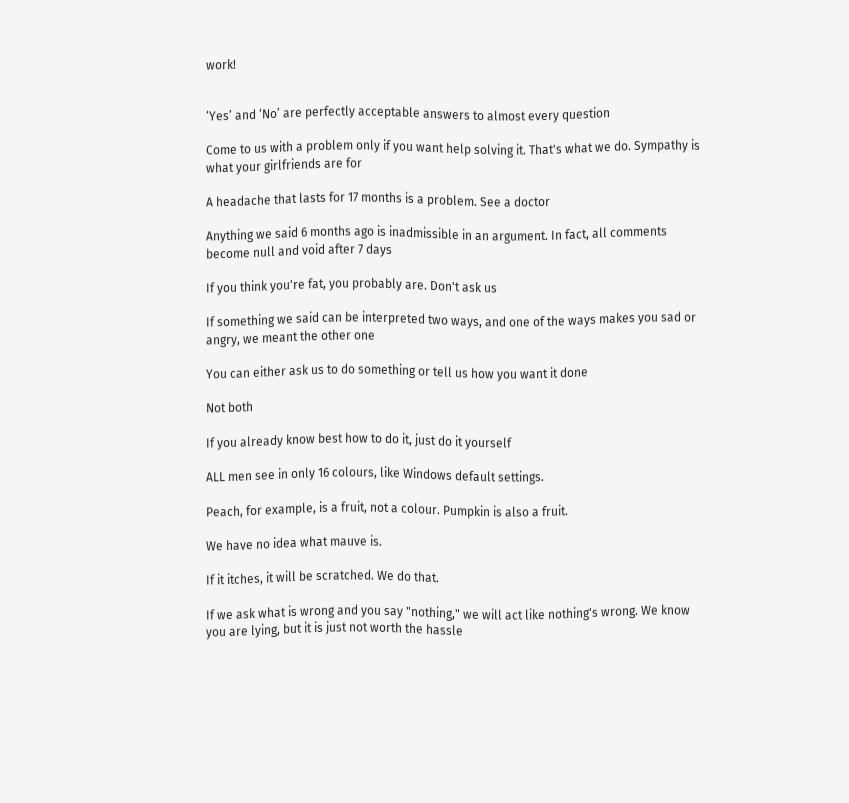work!


‘Yes’ and ‘No’ are perfectly acceptable answers to almost every question

Come to us with a problem only if you want help solving it. That's what we do. Sympathy is what your girlfriends are for

A headache that lasts for 17 months is a problem. See a doctor

Anything we said 6 months ago is inadmissible in an argument. In fact, all comments become null and void after 7 days

If you think you're fat, you probably are. Don't ask us

If something we said can be interpreted two ways, and one of the ways makes you sad or angry, we meant the other one

You can either ask us to do something or tell us how you want it done

Not both

If you already know best how to do it, just do it yourself

ALL men see in only 16 colours, like Windows default settings.

Peach, for example, is a fruit, not a colour. Pumpkin is also a fruit.

We have no idea what mauve is.

If it itches, it will be scratched. We do that.

If we ask what is wrong and you say "nothing," we will act like nothing's wrong. We know you are lying, but it is just not worth the hassle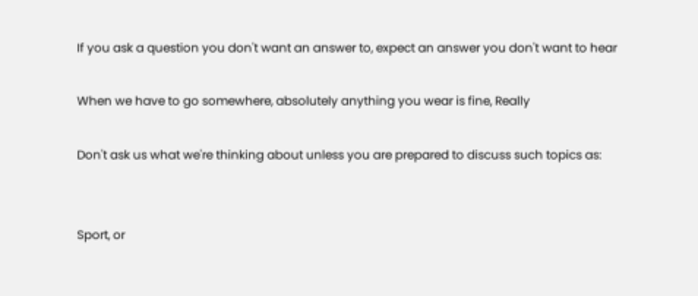If you ask a question you don't want an answer to, expect an answer you don't want to hear

When we have to go somewhere, absolutely anything you wear is fine, Really

Don't ask us what we're thinking about unless you are prepared to discuss such topics as:


Sport, or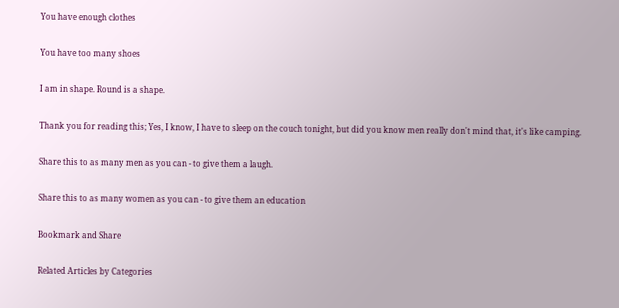You have enough clothes

You have too many shoes

I am in shape. Round is a shape.

Thank you for reading this; Yes, I know, I have to sleep on the couch tonight, but did you know men really don't mind that, it's like camping.

Share this to as many men as you can - to give them a laugh.

Share this to as many women as you can - to give them an education

Bookmark and Share

Related Articles by Categories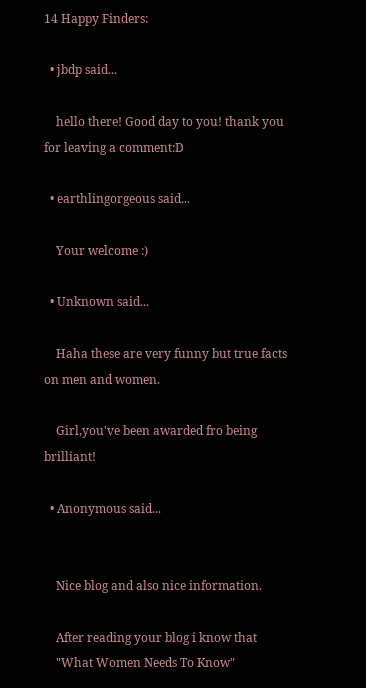14 Happy Finders:

  • jbdp said...

    hello there! Good day to you! thank you for leaving a comment:D

  • earthlingorgeous said...

    Your welcome :)

  • Unknown said...

    Haha these are very funny but true facts on men and women.

    Girl,you've been awarded fro being brilliant!

  • Anonymous said...


    Nice blog and also nice information.

    After reading your blog i know that
    "What Women Needs To Know"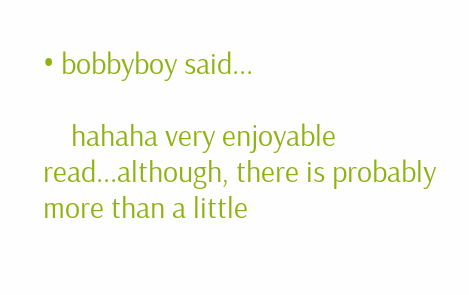• bobbyboy said...

    hahaha very enjoyable read...although, there is probably more than a little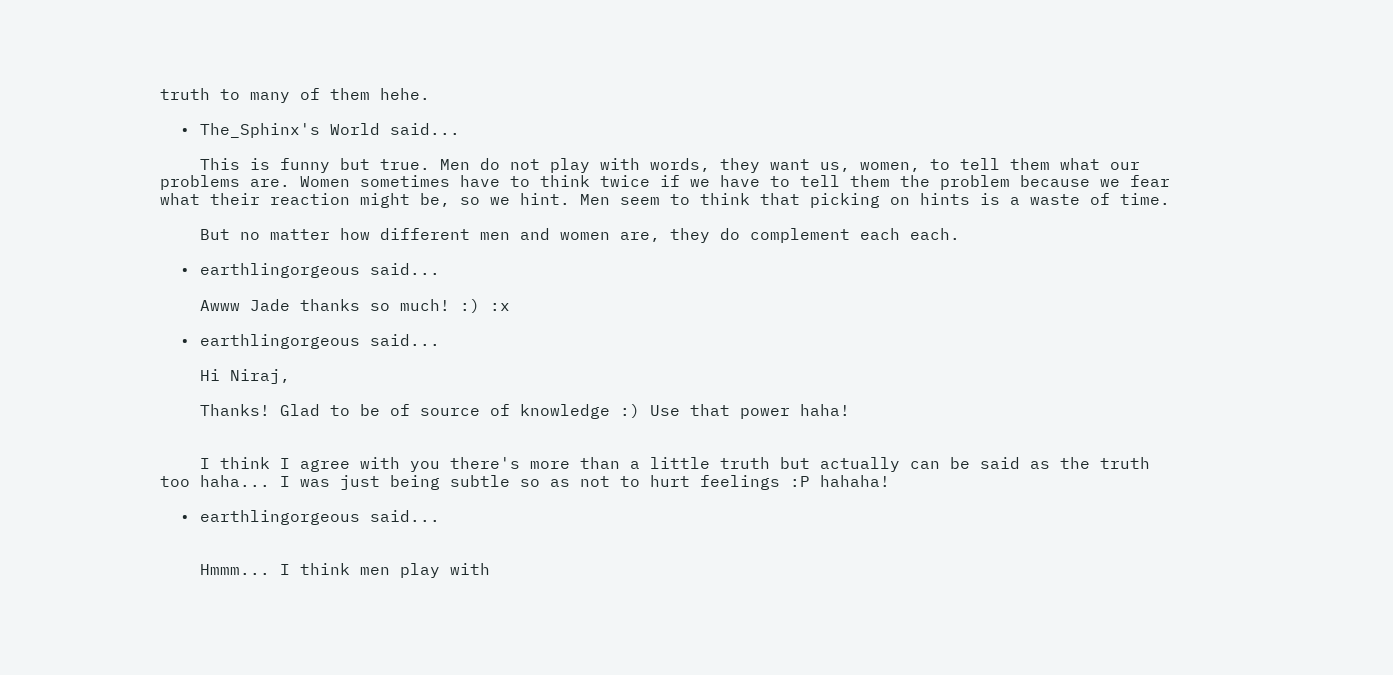truth to many of them hehe.

  • The_Sphinx's World said...

    This is funny but true. Men do not play with words, they want us, women, to tell them what our problems are. Women sometimes have to think twice if we have to tell them the problem because we fear what their reaction might be, so we hint. Men seem to think that picking on hints is a waste of time.

    But no matter how different men and women are, they do complement each each.

  • earthlingorgeous said...

    Awww Jade thanks so much! :) :x

  • earthlingorgeous said...

    Hi Niraj,

    Thanks! Glad to be of source of knowledge :) Use that power haha!


    I think I agree with you there's more than a little truth but actually can be said as the truth too haha... I was just being subtle so as not to hurt feelings :P hahaha!

  • earthlingorgeous said...


    Hmmm... I think men play with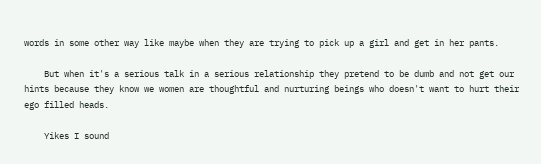words in some other way like maybe when they are trying to pick up a girl and get in her pants.

    But when it's a serious talk in a serious relationship they pretend to be dumb and not get our hints because they know we women are thoughtful and nurturing beings who doesn't want to hurt their ego filled heads.

    Yikes I sound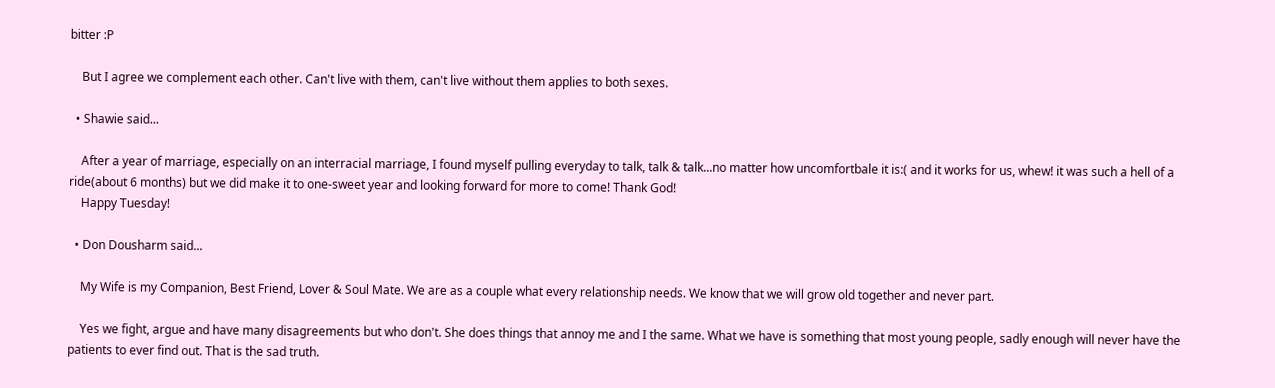bitter :P

    But I agree we complement each other. Can't live with them, can't live without them applies to both sexes.

  • Shawie said...

    After a year of marriage, especially on an interracial marriage, I found myself pulling everyday to talk, talk & talk...no matter how uncomfortbale it is:( and it works for us, whew! it was such a hell of a ride(about 6 months) but we did make it to one-sweet year and looking forward for more to come! Thank God!
    Happy Tuesday!

  • Don Dousharm said...

    My Wife is my Companion, Best Friend, Lover & Soul Mate. We are as a couple what every relationship needs. We know that we will grow old together and never part.

    Yes we fight, argue and have many disagreements but who don't. She does things that annoy me and I the same. What we have is something that most young people, sadly enough will never have the patients to ever find out. That is the sad truth.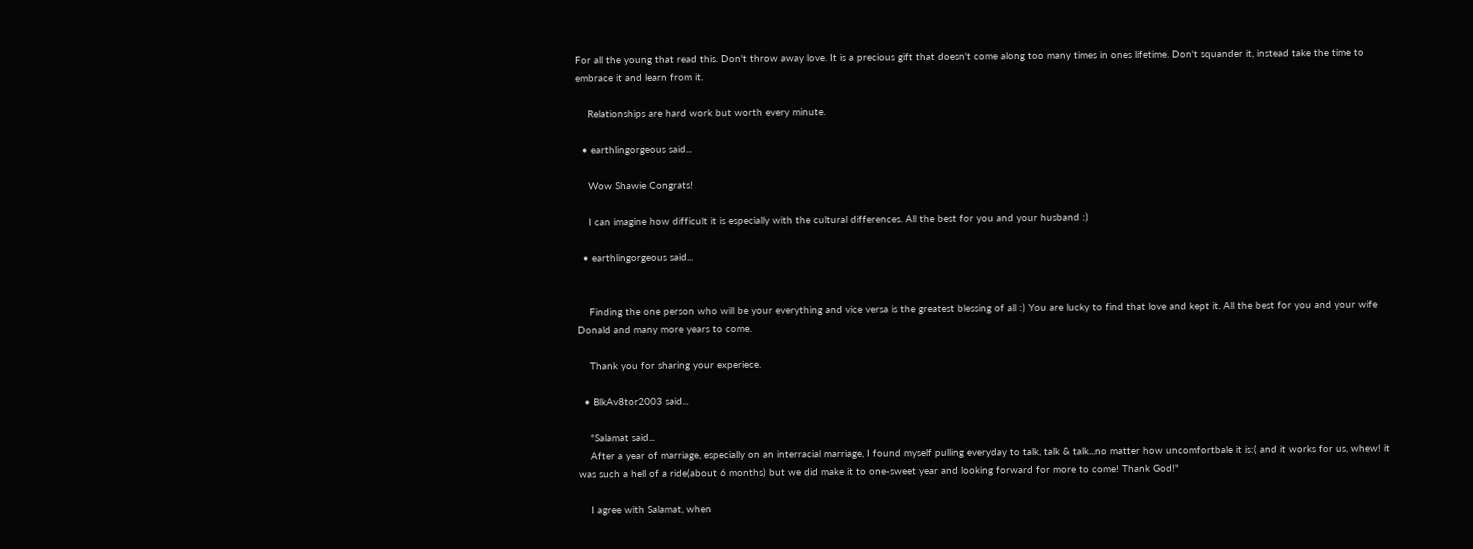For all the young that read this. Don't throw away love. It is a precious gift that doesn't come along too many times in ones lifetime. Don't squander it, instead take the time to embrace it and learn from it.

    Relationships are hard work but worth every minute.

  • earthlingorgeous said...

    Wow Shawie Congrats!

    I can imagine how difficult it is especially with the cultural differences. All the best for you and your husband :)

  • earthlingorgeous said...


    Finding the one person who will be your everything and vice versa is the greatest blessing of all :) You are lucky to find that love and kept it. All the best for you and your wife Donald and many more years to come.

    Thank you for sharing your experiece.

  • BlkAv8tor2003 said...

    "Salamat said...
    After a year of marriage, especially on an interracial marriage, I found myself pulling everyday to talk, talk & talk...no matter how uncomfortbale it is:( and it works for us, whew! it was such a hell of a ride(about 6 months) but we did make it to one-sweet year and looking forward for more to come! Thank God!"

    I agree with Salamat, when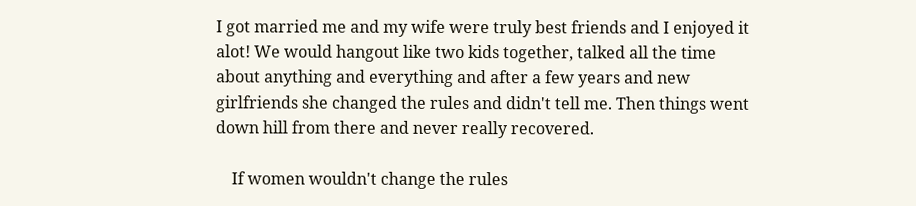I got married me and my wife were truly best friends and I enjoyed it alot! We would hangout like two kids together, talked all the time about anything and everything and after a few years and new girlfriends she changed the rules and didn't tell me. Then things went down hill from there and never really recovered.

    If women wouldn't change the rules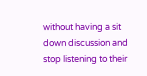without having a sit down discussion and stop listening to their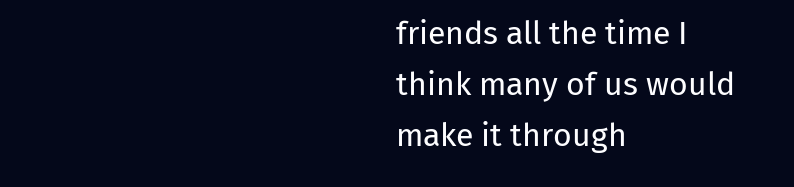friends all the time I think many of us would make it through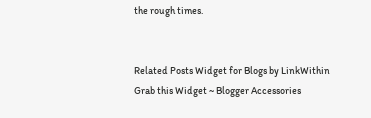the rough times.


Related Posts Widget for Blogs by LinkWithin
Grab this Widget ~ Blogger Accessories